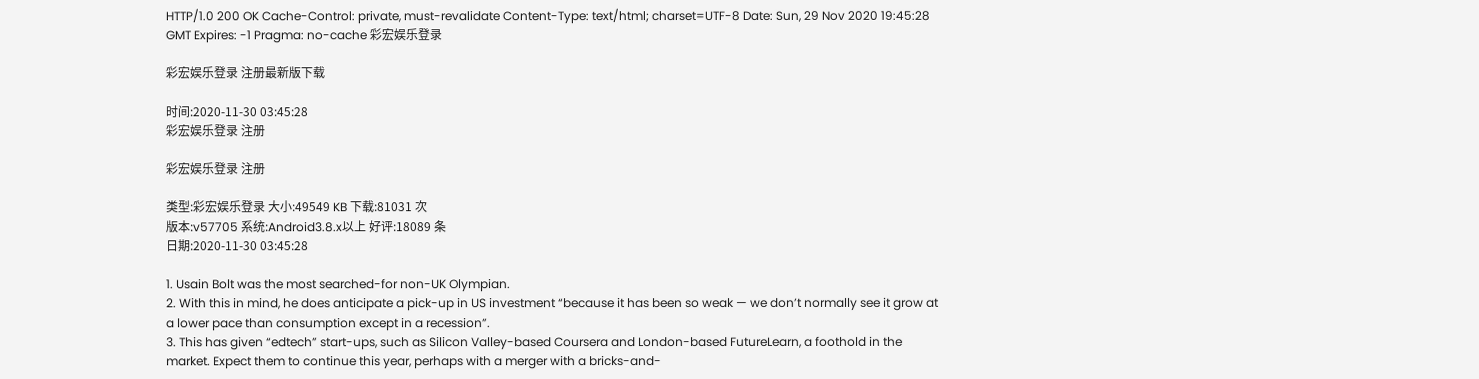HTTP/1.0 200 OK Cache-Control: private, must-revalidate Content-Type: text/html; charset=UTF-8 Date: Sun, 29 Nov 2020 19:45:28 GMT Expires: -1 Pragma: no-cache 彩宏娱乐登录

彩宏娱乐登录 注册最新版下载

时间:2020-11-30 03:45:28
彩宏娱乐登录 注册

彩宏娱乐登录 注册

类型:彩宏娱乐登录 大小:49549 KB 下载:81031 次
版本:v57705 系统:Android3.8.x以上 好评:18089 条
日期:2020-11-30 03:45:28

1. Usain Bolt was the most searched-for non-UK Olympian.
2. With this in mind, he does anticipate a pick-up in US investment “because it has been so weak — we don’t normally see it grow at a lower pace than consumption except in a recession”.
3. This has given “edtech” start-ups, such as Silicon Valley-based Coursera and London-based FutureLearn, a foothold in the market. Expect them to continue this year, perhaps with a merger with a bricks-and-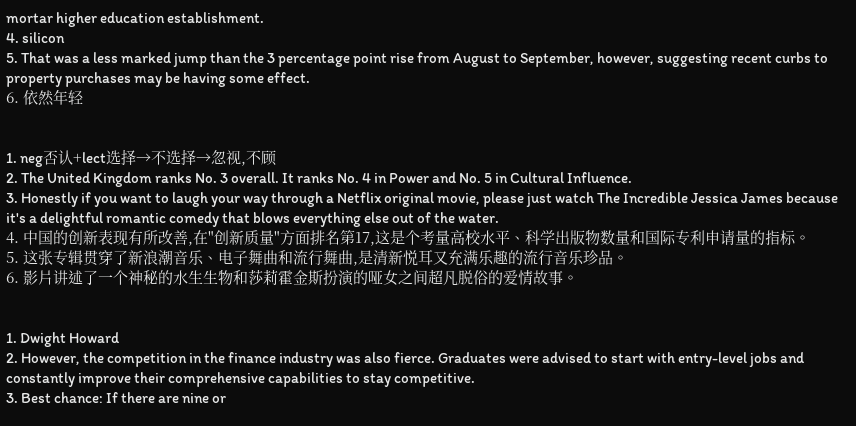mortar higher education establishment.
4. silicon
5. That was a less marked jump than the 3 percentage point rise from August to September, however, suggesting recent curbs to property purchases may be having some effect.
6. 依然年轻


1. neg否认+lect选择→不选择→忽视,不顾
2. The United Kingdom ranks No. 3 overall. It ranks No. 4 in Power and No. 5 in Cultural Influence.
3. Honestly if you want to laugh your way through a Netflix original movie, please just watch The Incredible Jessica James because it's a delightful romantic comedy that blows everything else out of the water.
4. 中国的创新表现有所改善,在"创新质量"方面排名第17,这是个考量高校水平、科学出版物数量和国际专利申请量的指标。
5. 这张专辑贯穿了新浪潮音乐、电子舞曲和流行舞曲,是清新悦耳又充满乐趣的流行音乐珍品。
6. 影片讲述了一个神秘的水生生物和莎莉霍金斯扮演的哑女之间超凡脱俗的爱情故事。


1. Dwight Howard
2. However, the competition in the finance industry was also fierce. Graduates were advised to start with entry-level jobs and constantly improve their comprehensive capabilities to stay competitive.
3. Best chance: If there are nine or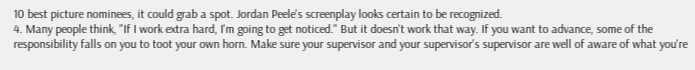10 best picture nominees, it could grab a spot. Jordan Peele's screenplay looks certain to be recognized.
4. Many people think, "If I work extra hard, I'm going to get noticed." But it doesn't work that way. If you want to advance, some of the responsibility falls on you to toot your own horn. Make sure your supervisor and your supervisor's supervisor are well of aware of what you're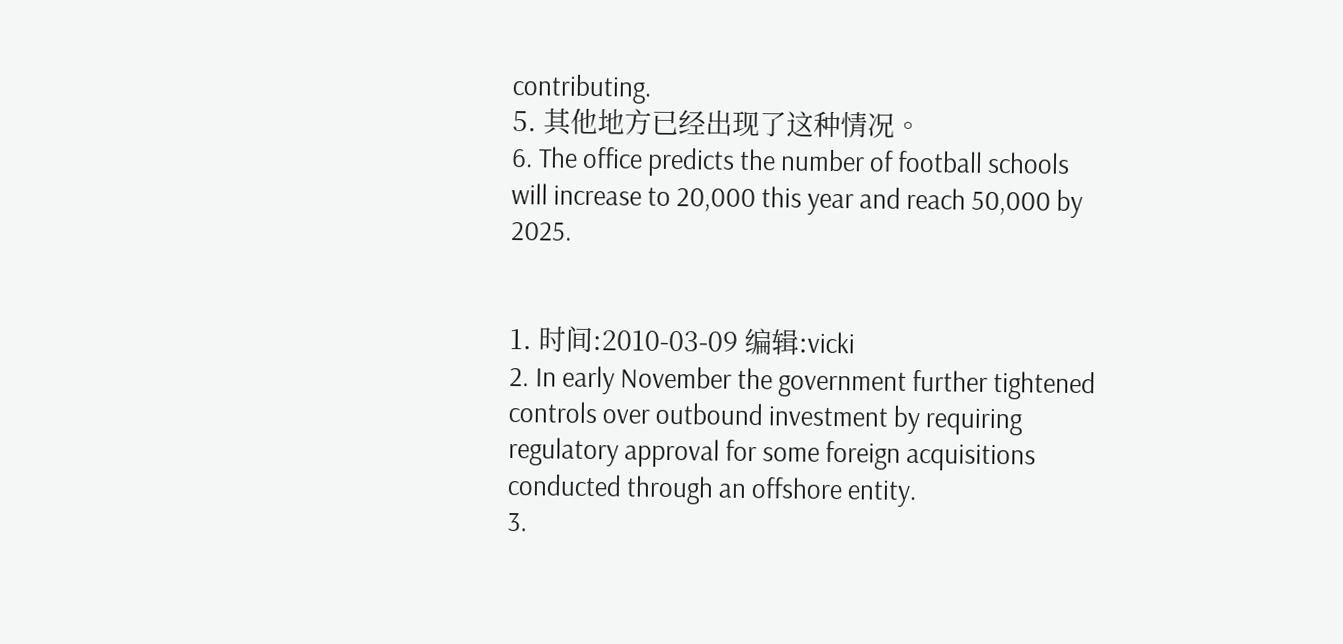contributing.
5. 其他地方已经出现了这种情况。
6. The office predicts the number of football schools will increase to 20,000 this year and reach 50,000 by 2025.


1. 时间:2010-03-09 编辑:vicki
2. In early November the government further tightened controls over outbound investment by requiring regulatory approval for some foreign acquisitions conducted through an offshore entity.
3.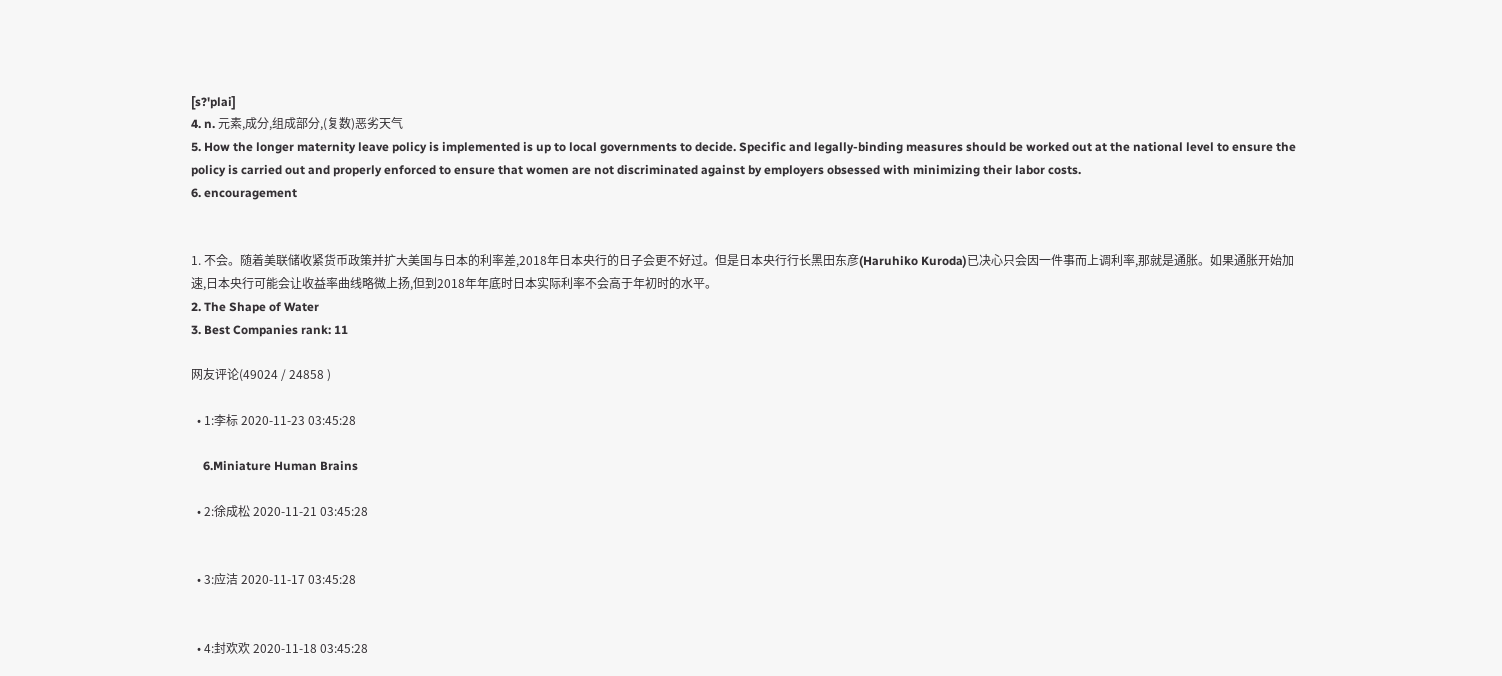[s?'plai]
4. n. 元素,成分,组成部分,(复数)恶劣天气
5. How the longer maternity leave policy is implemented is up to local governments to decide. Specific and legally-binding measures should be worked out at the national level to ensure the policy is carried out and properly enforced to ensure that women are not discriminated against by employers obsessed with minimizing their labor costs.
6. encouragement


1. 不会。随着美联储收紧货币政策并扩大美国与日本的利率差,2018年日本央行的日子会更不好过。但是日本央行行长黑田东彦(Haruhiko Kuroda)已决心只会因一件事而上调利率,那就是通胀。如果通胀开始加速,日本央行可能会让收益率曲线略微上扬,但到2018年年底时日本实际利率不会高于年初时的水平。
2. The Shape of Water
3. Best Companies rank: 11

网友评论(49024 / 24858 )

  • 1:李标 2020-11-23 03:45:28

    6.Miniature Human Brains

  • 2:徐成松 2020-11-21 03:45:28


  • 3:应洁 2020-11-17 03:45:28


  • 4:封欢欢 2020-11-18 03:45:28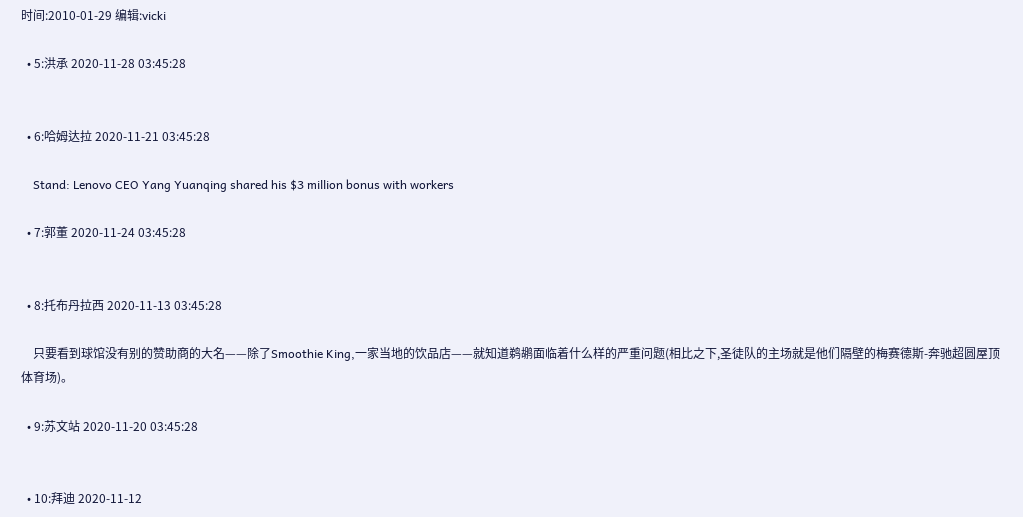时间:2010-01-29 编辑:vicki

  • 5:洪承 2020-11-28 03:45:28


  • 6:哈姆达拉 2020-11-21 03:45:28

    Stand: Lenovo CEO Yang Yuanqing shared his $3 million bonus with workers

  • 7:郭董 2020-11-24 03:45:28


  • 8:托布丹拉西 2020-11-13 03:45:28

    只要看到球馆没有别的赞助商的大名——除了Smoothie King,一家当地的饮品店——就知道鹈鹕面临着什么样的严重问题(相比之下,圣徒队的主场就是他们隔壁的梅赛德斯-奔驰超圆屋顶体育场)。

  • 9:苏文站 2020-11-20 03:45:28


  • 10:拜迪 2020-11-12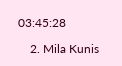03:45:28

    2. Mila Kunis